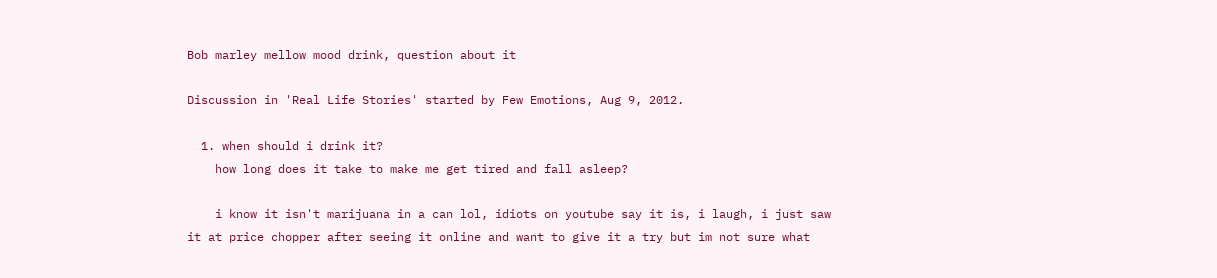Bob marley mellow mood drink, question about it

Discussion in 'Real Life Stories' started by Few Emotions, Aug 9, 2012.

  1. when should i drink it?
    how long does it take to make me get tired and fall asleep?

    i know it isn't marijuana in a can lol, idiots on youtube say it is, i laugh, i just saw it at price chopper after seeing it online and want to give it a try but im not sure what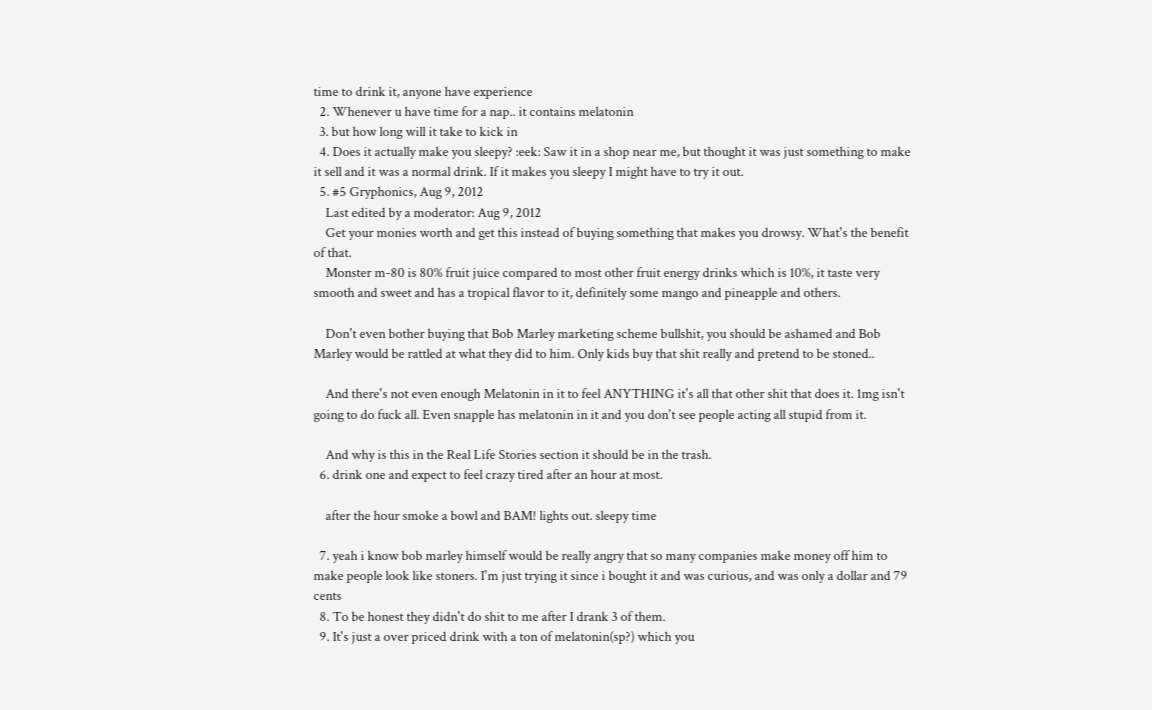time to drink it, anyone have experience
  2. Whenever u have time for a nap.. it contains melatonin
  3. but how long will it take to kick in
  4. Does it actually make you sleepy? :eek: Saw it in a shop near me, but thought it was just something to make it sell and it was a normal drink. If it makes you sleepy I might have to try it out.
  5. #5 Gryphonics, Aug 9, 2012
    Last edited by a moderator: Aug 9, 2012
    Get your monies worth and get this instead of buying something that makes you drowsy. What's the benefit of that.
    Monster m-80 is 80% fruit juice compared to most other fruit energy drinks which is 10%, it taste very smooth and sweet and has a tropical flavor to it, definitely some mango and pineapple and others.

    Don't even bother buying that Bob Marley marketing scheme bullshit, you should be ashamed and Bob Marley would be rattled at what they did to him. Only kids buy that shit really and pretend to be stoned..

    And there's not even enough Melatonin in it to feel ANYTHING it's all that other shit that does it. 1mg isn't going to do fuck all. Even snapple has melatonin in it and you don't see people acting all stupid from it.

    And why is this in the Real Life Stories section it should be in the trash.
  6. drink one and expect to feel crazy tired after an hour at most.

    after the hour smoke a bowl and BAM! lights out. sleepy time

  7. yeah i know bob marley himself would be really angry that so many companies make money off him to make people look like stoners. I'm just trying it since i bought it and was curious, and was only a dollar and 79 cents
  8. To be honest they didn't do shit to me after I drank 3 of them.
  9. It's just a over priced drink with a ton of melatonin(sp?) which you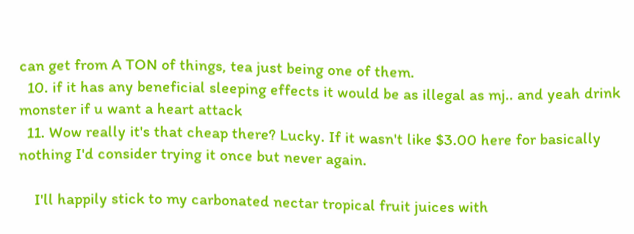can get from A TON of things, tea just being one of them.
  10. if it has any beneficial sleeping effects it would be as illegal as mj.. and yeah drink monster if u want a heart attack
  11. Wow really it's that cheap there? Lucky. If it wasn't like $3.00 here for basically nothing I'd consider trying it once but never again.

    I'll happily stick to my carbonated nectar tropical fruit juices with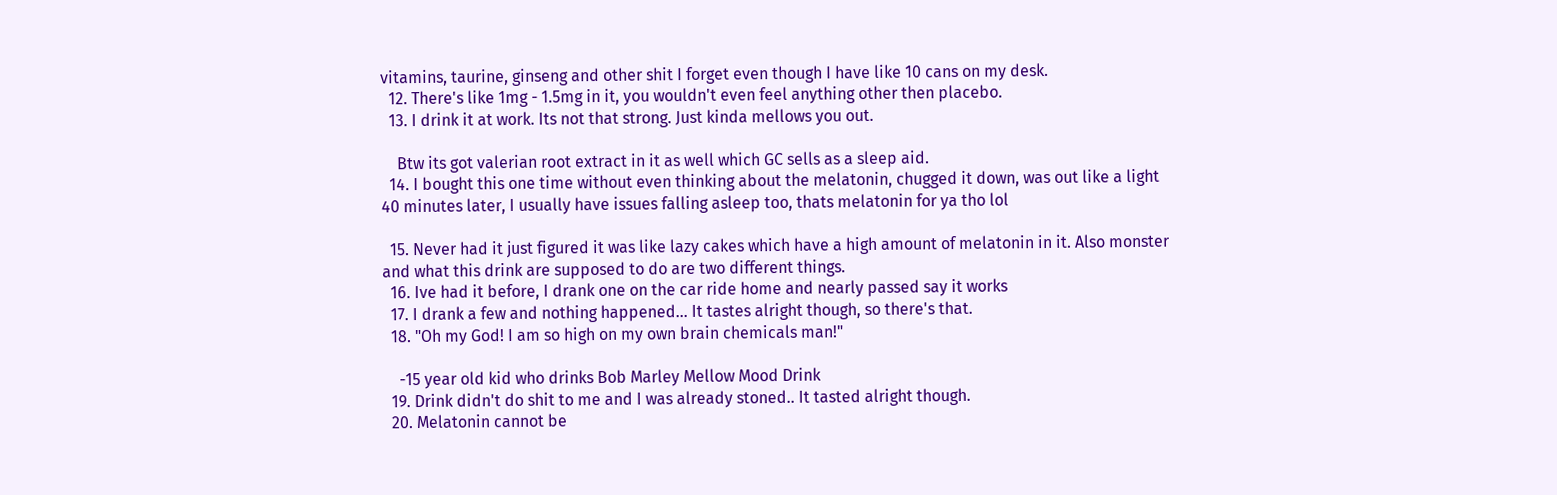vitamins, taurine, ginseng and other shit I forget even though I have like 10 cans on my desk.
  12. There's like 1mg - 1.5mg in it, you wouldn't even feel anything other then placebo.
  13. I drink it at work. Its not that strong. Just kinda mellows you out.

    Btw its got valerian root extract in it as well which GC sells as a sleep aid.
  14. I bought this one time without even thinking about the melatonin, chugged it down, was out like a light 40 minutes later, I usually have issues falling asleep too, thats melatonin for ya tho lol

  15. Never had it just figured it was like lazy cakes which have a high amount of melatonin in it. Also monster and what this drink are supposed to do are two different things.
  16. Ive had it before, I drank one on the car ride home and nearly passed say it works
  17. I drank a few and nothing happened... It tastes alright though, so there's that.
  18. "Oh my God! I am so high on my own brain chemicals man!"

    -15 year old kid who drinks Bob Marley Mellow Mood Drink
  19. Drink didn't do shit to me and I was already stoned.. It tasted alright though.
  20. Melatonin cannot be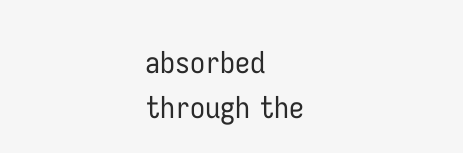absorbed through the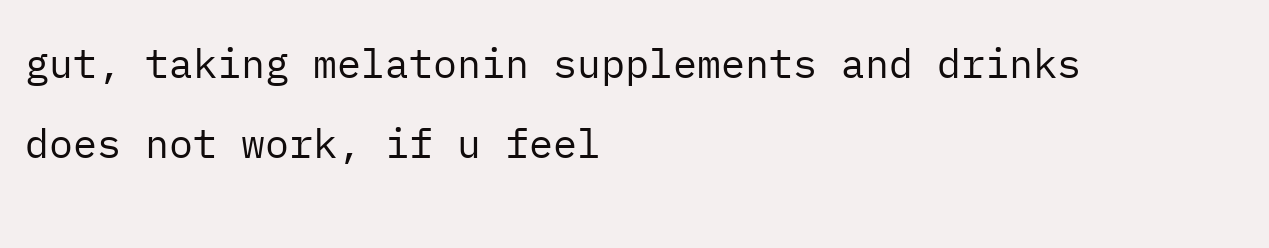gut, taking melatonin supplements and drinks does not work, if u feel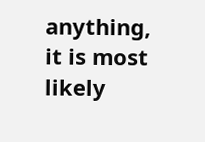anything, it is most likely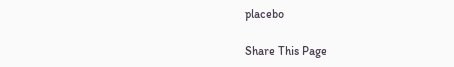placebo

Share This Page